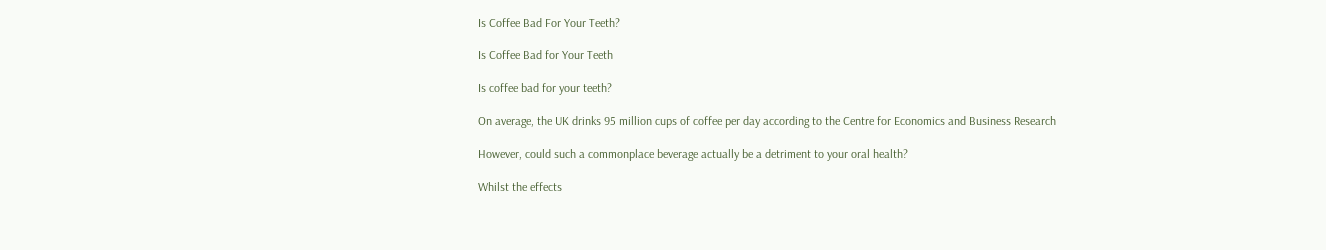Is Coffee Bad For Your Teeth?

Is Coffee Bad for Your Teeth

Is coffee bad for your teeth?

On average, the UK drinks 95 million cups of coffee per day according to the Centre for Economics and Business Research

However, could such a commonplace beverage actually be a detriment to your oral health?

Whilst the effects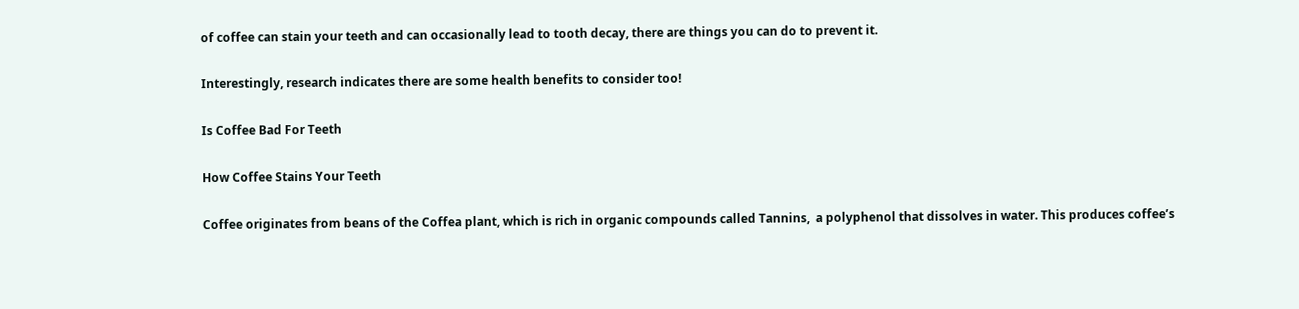of coffee can stain your teeth and can occasionally lead to tooth decay, there are things you can do to prevent it.

Interestingly, research indicates there are some health benefits to consider too!

Is Coffee Bad For Teeth

How Coffee Stains Your Teeth

Coffee originates from beans of the Coffea plant, which is rich in organic compounds called Tannins,  a polyphenol that dissolves in water. This produces coffee’s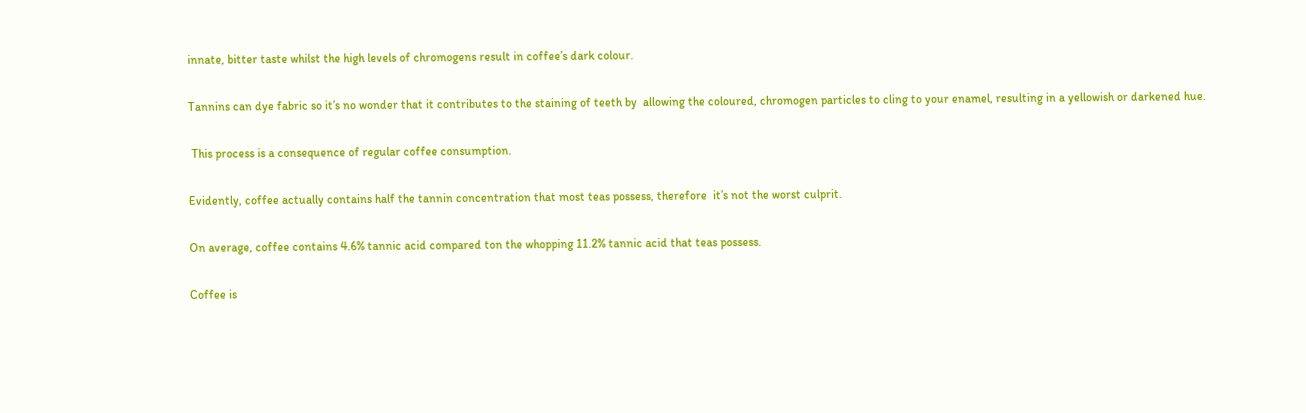innate, bitter taste whilst the high levels of chromogens result in coffee’s dark colour.

Tannins can dye fabric so it’s no wonder that it contributes to the staining of teeth by  allowing the coloured, chromogen particles to cling to your enamel, resulting in a yellowish or darkened hue.

 This process is a consequence of regular coffee consumption.

Evidently, coffee actually contains half the tannin concentration that most teas possess, therefore  it’s not the worst culprit.

On average, coffee contains 4.6% tannic acid compared ton the whopping 11.2% tannic acid that teas possess.

Coffee is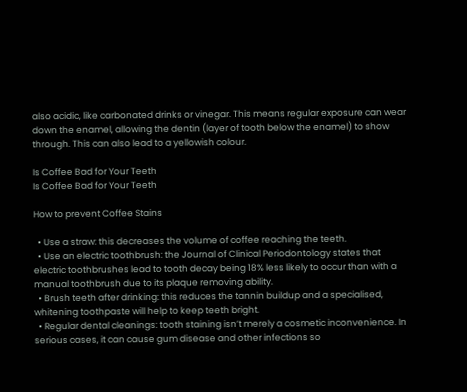also acidic, like carbonated drinks or vinegar. This means regular exposure can wear down the enamel, allowing the dentin (layer of tooth below the enamel) to show through. This can also lead to a yellowish colour.

Is Coffee Bad for Your Teeth
Is Coffee Bad for Your Teeth

How to prevent Coffee Stains

  • Use a straw: this decreases the volume of coffee reaching the teeth.
  • Use an electric toothbrush: the Journal of Clinical Periodontology states that electric toothbrushes lead to tooth decay being 18% less likely to occur than with a manual toothbrush due to its plaque removing ability.
  • Brush teeth after drinking: this reduces the tannin buildup and a specialised, whitening toothpaste will help to keep teeth bright.
  • Regular dental cleanings: tooth staining isn’t merely a cosmetic inconvenience. In serious cases, it can cause gum disease and other infections so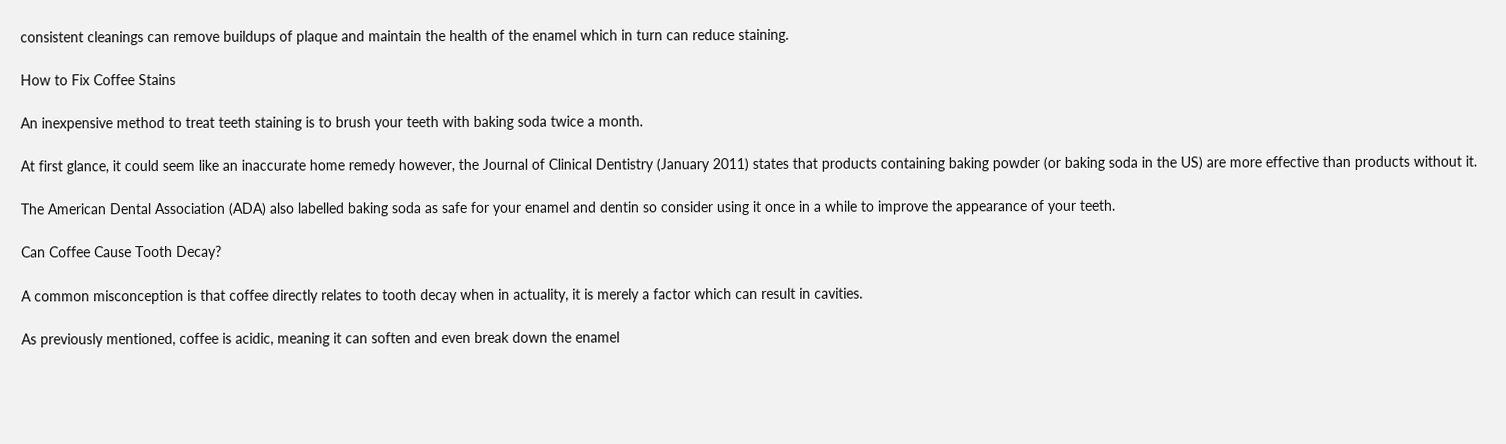consistent cleanings can remove buildups of plaque and maintain the health of the enamel which in turn can reduce staining.

How to Fix Coffee Stains

An inexpensive method to treat teeth staining is to brush your teeth with baking soda twice a month.

At first glance, it could seem like an inaccurate home remedy however, the Journal of Clinical Dentistry (January 2011) states that products containing baking powder (or baking soda in the US) are more effective than products without it.

The American Dental Association (ADA) also labelled baking soda as safe for your enamel and dentin so consider using it once in a while to improve the appearance of your teeth.

Can Coffee Cause Tooth Decay?

A common misconception is that coffee directly relates to tooth decay when in actuality, it is merely a factor which can result in cavities.

As previously mentioned, coffee is acidic, meaning it can soften and even break down the enamel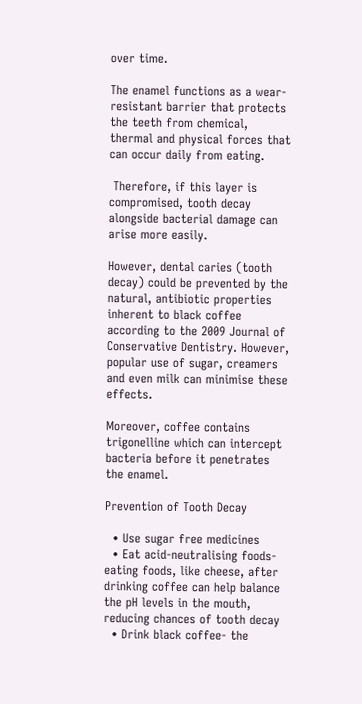over time.

The enamel functions as a wear-resistant barrier that protects the teeth from chemical, thermal and physical forces that can occur daily from eating.

 Therefore, if this layer is compromised, tooth decay alongside bacterial damage can arise more easily.

However, dental caries (tooth decay) could be prevented by the natural, antibiotic properties inherent to black coffee according to the 2009 Journal of Conservative Dentistry. However, popular use of sugar, creamers and even milk can minimise these effects.

Moreover, coffee contains trigonelline which can intercept bacteria before it penetrates the enamel.

Prevention of Tooth Decay

  • Use sugar free medicines
  • Eat acid-neutralising foods- eating foods, like cheese, after drinking coffee can help balance the pH levels in the mouth, reducing chances of tooth decay
  • Drink black coffee- the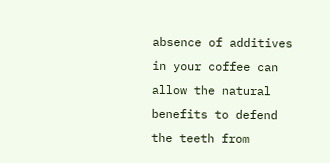absence of additives in your coffee can allow the natural benefits to defend the teeth from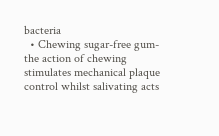bacteria
  • Chewing sugar-free gum-  the action of chewing stimulates mechanical plaque control whilst salivating acts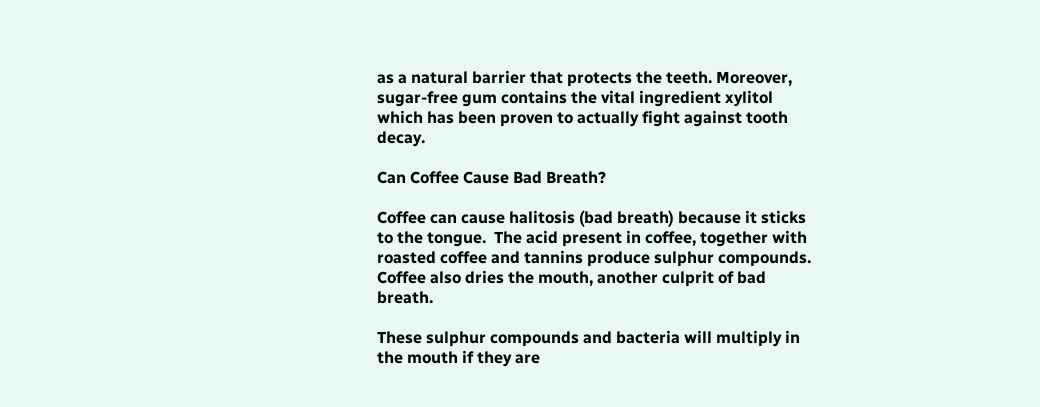as a natural barrier that protects the teeth. Moreover, sugar-free gum contains the vital ingredient xylitol which has been proven to actually fight against tooth decay.

Can Coffee Cause Bad Breath?

Coffee can cause halitosis (bad breath) because it sticks to the tongue.  The acid present in coffee, together with roasted coffee and tannins produce sulphur compounds. Coffee also dries the mouth, another culprit of bad breath.

These sulphur compounds and bacteria will multiply in the mouth if they are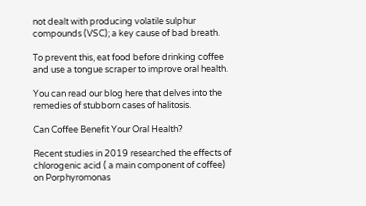not dealt with producing volatile sulphur compounds (VSC); a key cause of bad breath.

To prevent this, eat food before drinking coffee and use a tongue scraper to improve oral health.

You can read our blog here that delves into the remedies of stubborn cases of halitosis.

Can Coffee Benefit Your Oral Health?

Recent studies in 2019 researched the effects of chlorogenic acid ( a main component of coffee) on Porphyromonas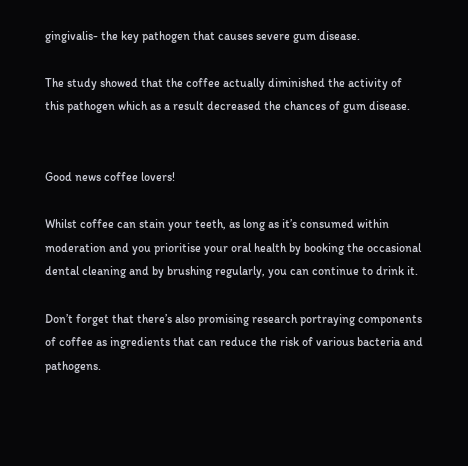gingivalis- the key pathogen that causes severe gum disease.

The study showed that the coffee actually diminished the activity of this pathogen which as a result decreased the chances of gum disease.


Good news coffee lovers!

Whilst coffee can stain your teeth, as long as it’s consumed within moderation and you prioritise your oral health by booking the occasional dental cleaning and by brushing regularly, you can continue to drink it.

Don’t forget that there’s also promising research portraying components of coffee as ingredients that can reduce the risk of various bacteria and pathogens.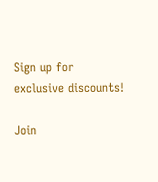Sign up for exclusive discounts!

Join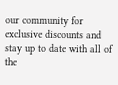our community for exclusive discounts and stay up to date with all of the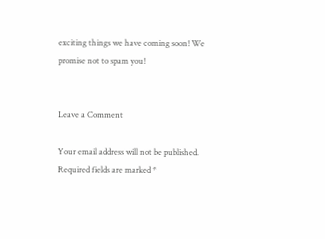exciting things we have coming soon! We promise not to spam you!


Leave a Comment

Your email address will not be published. Required fields are marked *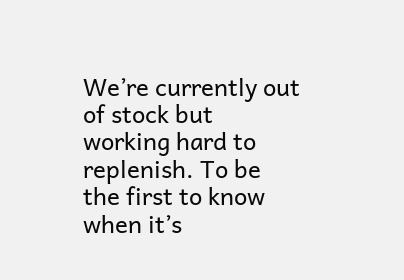We’re currently out of stock but working hard to replenish. To be the first to know when it’s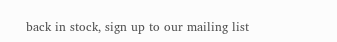back in stock, sign up to our mailing list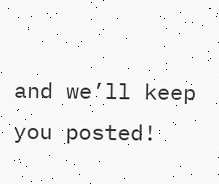and we’ll keep you posted!